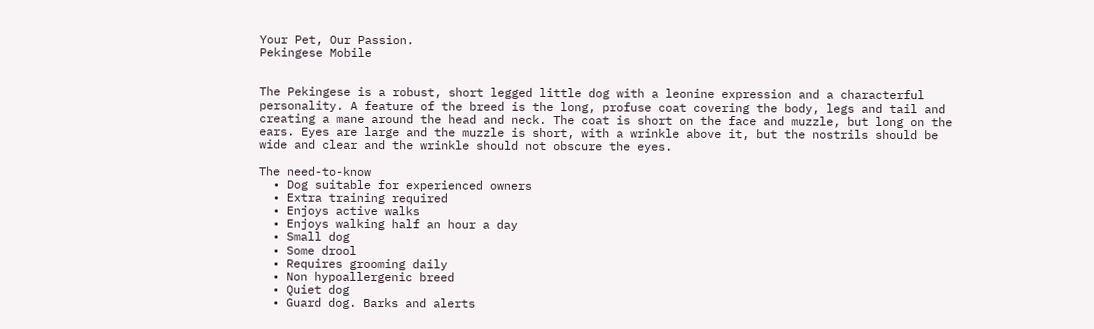Your Pet, Our Passion.
Pekingese Mobile


The Pekingese is a robust, short legged little dog with a leonine expression and a characterful personality. A feature of the breed is the long, profuse coat covering the body, legs and tail and creating a mane around the head and neck. The coat is short on the face and muzzle, but long on the ears. Eyes are large and the muzzle is short, with a wrinkle above it, but the nostrils should be wide and clear and the wrinkle should not obscure the eyes.

The need-to-know
  • Dog suitable for experienced owners
  • Extra training required
  • Enjoys active walks
  • Enjoys walking half an hour a day
  • Small dog
  • Some drool
  • Requires grooming daily
  • Non hypoallergenic breed
  • Quiet dog
  • Guard dog. Barks and alerts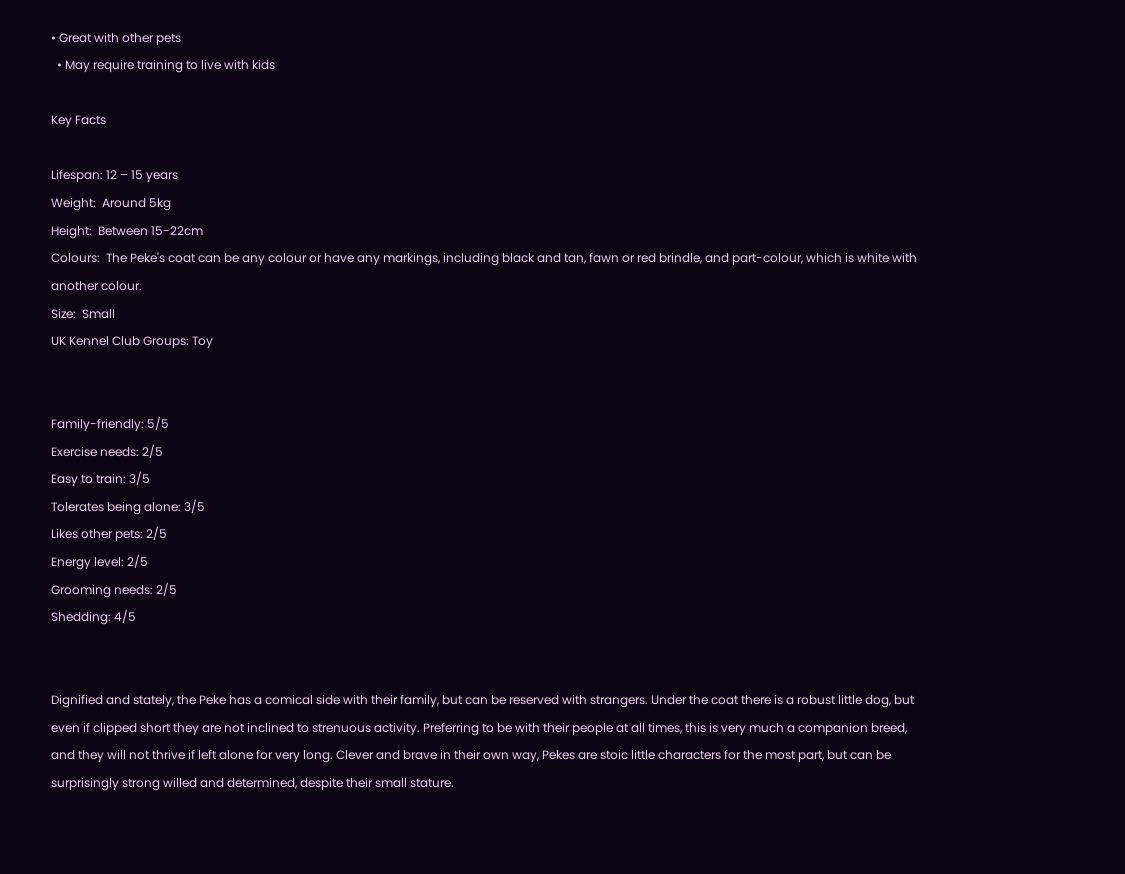• Great with other pets
  • May require training to live with kids

Key Facts

Lifespan: 12 – 15 years
Weight:  Around 5kg
Height:  Between 15-22cm
Colours:  The Peke's coat can be any colour or have any markings, including black and tan, fawn or red brindle, and part-colour, which is white with another colour.
Size:  Small
UK Kennel Club Groups: Toy


Family-friendly: 5/5
Exercise needs: 2/5
Easy to train: 3/5
Tolerates being alone: 3/5
Likes other pets: 2/5
Energy level: 2/5
Grooming needs: 2/5
Shedding: 4/5


Dignified and stately, the Peke has a comical side with their family, but can be reserved with strangers. Under the coat there is a robust little dog, but even if clipped short they are not inclined to strenuous activity. Preferring to be with their people at all times, this is very much a companion breed, and they will not thrive if left alone for very long. Clever and brave in their own way, Pekes are stoic little characters for the most part, but can be surprisingly strong willed and determined, despite their small stature.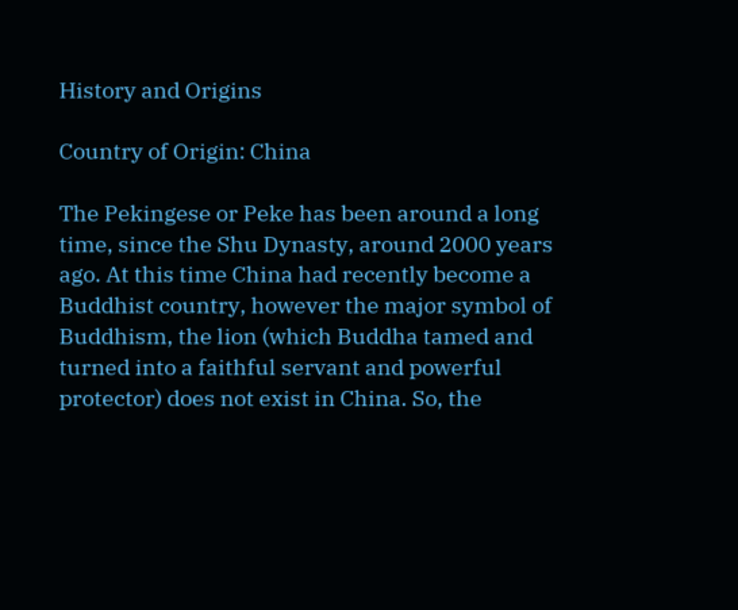History and Origins

Country of Origin: China

The Pekingese or Peke has been around a long time, since the Shu Dynasty, around 2000 years ago. At this time China had recently become a Buddhist country, however the major symbol of Buddhism, the lion (which Buddha tamed and turned into a faithful servant and powerful protector) does not exist in China. So, the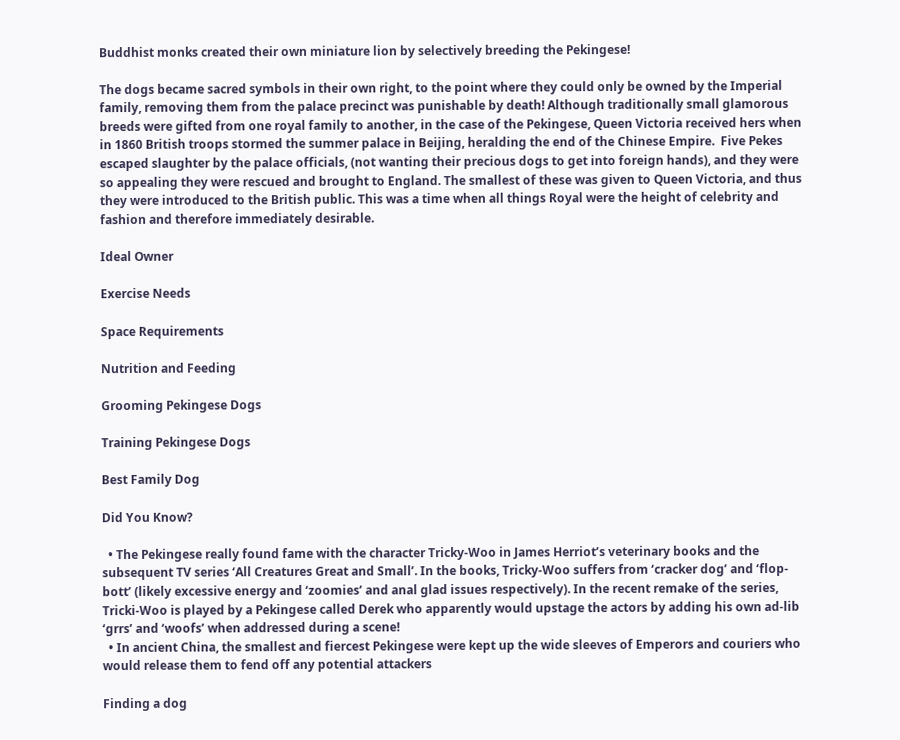Buddhist monks created their own miniature lion by selectively breeding the Pekingese!

The dogs became sacred symbols in their own right, to the point where they could only be owned by the Imperial family, removing them from the palace precinct was punishable by death! Although traditionally small glamorous breeds were gifted from one royal family to another, in the case of the Pekingese, Queen Victoria received hers when in 1860 British troops stormed the summer palace in Beijing, heralding the end of the Chinese Empire.  Five Pekes escaped slaughter by the palace officials, (not wanting their precious dogs to get into foreign hands), and they were so appealing they were rescued and brought to England. The smallest of these was given to Queen Victoria, and thus they were introduced to the British public. This was a time when all things Royal were the height of celebrity and fashion and therefore immediately desirable.

Ideal Owner

Exercise Needs

Space Requirements

Nutrition and Feeding

Grooming Pekingese Dogs

Training Pekingese Dogs

Best Family Dog

Did You Know?

  • The Pekingese really found fame with the character Tricky-Woo in James Herriot’s veterinary books and the subsequent TV series ‘All Creatures Great and Small’. In the books, Tricky-Woo suffers from ‘cracker dog’ and ‘flop-bott’ (likely excessive energy and ‘zoomies’ and anal glad issues respectively). In the recent remake of the series, Tricki-Woo is played by a Pekingese called Derek who apparently would upstage the actors by adding his own ad-lib ‘grrs’ and ‘woofs’ when addressed during a scene!
  • In ancient China, the smallest and fiercest Pekingese were kept up the wide sleeves of Emperors and couriers who would release them to fend off any potential attackers

Finding a dog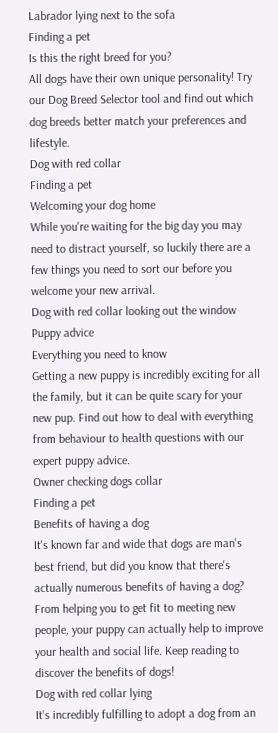Labrador lying next to the sofa
Finding a pet
Is this the right breed for you?
All dogs have their own unique personality! Try our Dog Breed Selector tool and find out which dog breeds better match your preferences and lifestyle.
Dog with red collar
Finding a pet
Welcoming your dog home
While you're waiting for the big day you may need to distract yourself, so luckily there are a few things you need to sort our before you welcome your new arrival.
Dog with red collar looking out the window
Puppy advice
Everything you need to know
Getting a new puppy is incredibly exciting for all the family, but it can be quite scary for your new pup. Find out how to deal with everything from behaviour to health questions with our expert puppy advice.
Owner checking dogs collar
Finding a pet
Benefits of having a dog
It's known far and wide that dogs are man's best friend, but did you know that there's actually numerous benefits of having a dog? From helping you to get fit to meeting new people, your puppy can actually help to improve your health and social life. Keep reading to discover the benefits of dogs!
Dog with red collar lying
It's incredibly fulfilling to adopt a dog from an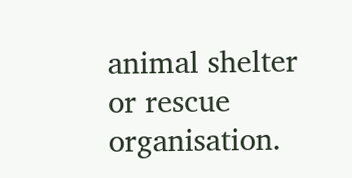animal shelter or rescue organisation.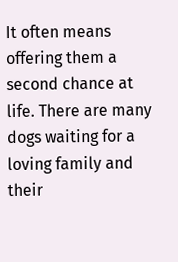It often means offering them a second chance at life. There are many dogs waiting for a loving family and their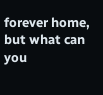forever home, but what can you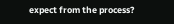expect from the process?